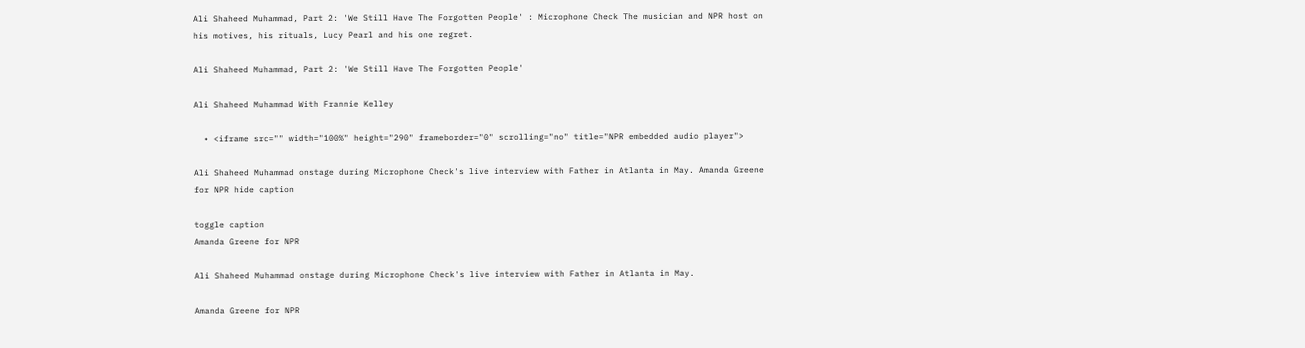Ali Shaheed Muhammad, Part 2: 'We Still Have The Forgotten People' : Microphone Check The musician and NPR host on his motives, his rituals, Lucy Pearl and his one regret.

Ali Shaheed Muhammad, Part 2: 'We Still Have The Forgotten People'

Ali Shaheed Muhammad With Frannie Kelley

  • <iframe src="" width="100%" height="290" frameborder="0" scrolling="no" title="NPR embedded audio player">

Ali Shaheed Muhammad onstage during Microphone Check's live interview with Father in Atlanta in May. Amanda Greene for NPR hide caption

toggle caption
Amanda Greene for NPR

Ali Shaheed Muhammad onstage during Microphone Check's live interview with Father in Atlanta in May.

Amanda Greene for NPR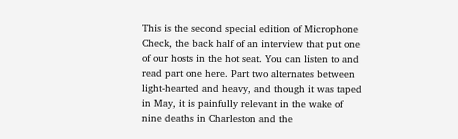This is the second special edition of Microphone Check, the back half of an interview that put one of our hosts in the hot seat. You can listen to and read part one here. Part two alternates between light-hearted and heavy, and though it was taped in May, it is painfully relevant in the wake of nine deaths in Charleston and the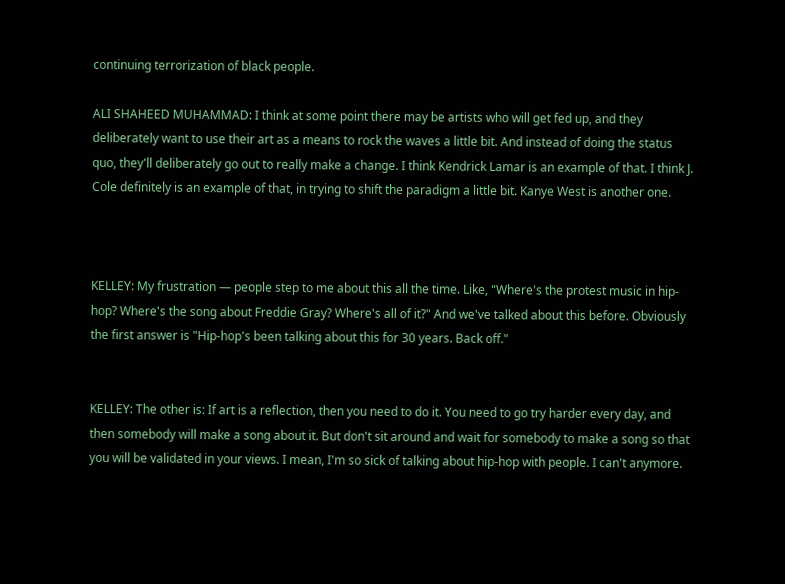continuing terrorization of black people.

ALI SHAHEED MUHAMMAD: I think at some point there may be artists who will get fed up, and they deliberately want to use their art as a means to rock the waves a little bit. And instead of doing the status quo, they'll deliberately go out to really make a change. I think Kendrick Lamar is an example of that. I think J. Cole definitely is an example of that, in trying to shift the paradigm a little bit. Kanye West is another one.



KELLEY: My frustration — people step to me about this all the time. Like, "Where's the protest music in hip-hop? Where's the song about Freddie Gray? Where's all of it?" And we've talked about this before. Obviously the first answer is "Hip-hop's been talking about this for 30 years. Back off."


KELLEY: The other is: If art is a reflection, then you need to do it. You need to go try harder every day, and then somebody will make a song about it. But don't sit around and wait for somebody to make a song so that you will be validated in your views. I mean, I'm so sick of talking about hip-hop with people. I can't anymore.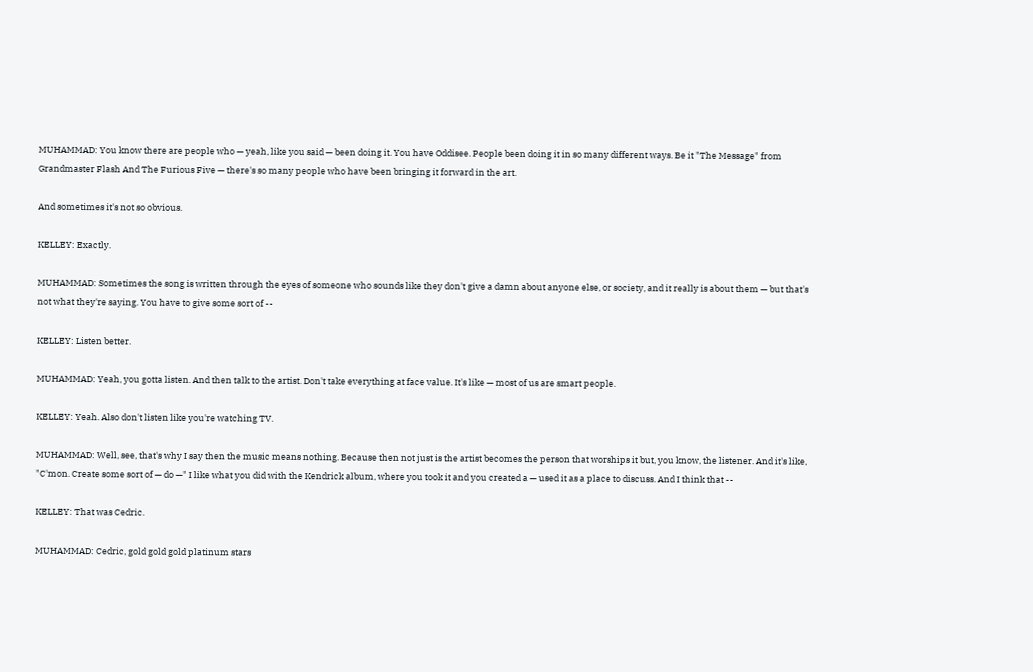MUHAMMAD: You know there are people who — yeah, like you said — been doing it. You have Oddisee. People been doing it in so many different ways. Be it "The Message" from Grandmaster Flash And The Furious Five — there's so many people who have been bringing it forward in the art.

And sometimes it's not so obvious.

KELLEY: Exactly.

MUHAMMAD: Sometimes the song is written through the eyes of someone who sounds like they don't give a damn about anyone else, or society, and it really is about them — but that's not what they're saying. You have to give some sort of --

KELLEY: Listen better.

MUHAMMAD: Yeah, you gotta listen. And then talk to the artist. Don't take everything at face value. It's like — most of us are smart people.

KELLEY: Yeah. Also don't listen like you're watching TV.

MUHAMMAD: Well, see, that's why I say then the music means nothing. Because then not just is the artist becomes the person that worships it but, you know, the listener. And it's like, "C'mon. Create some sort of — do —" I like what you did with the Kendrick album, where you took it and you created a — used it as a place to discuss. And I think that --

KELLEY: That was Cedric.

MUHAMMAD: Cedric, gold gold gold platinum stars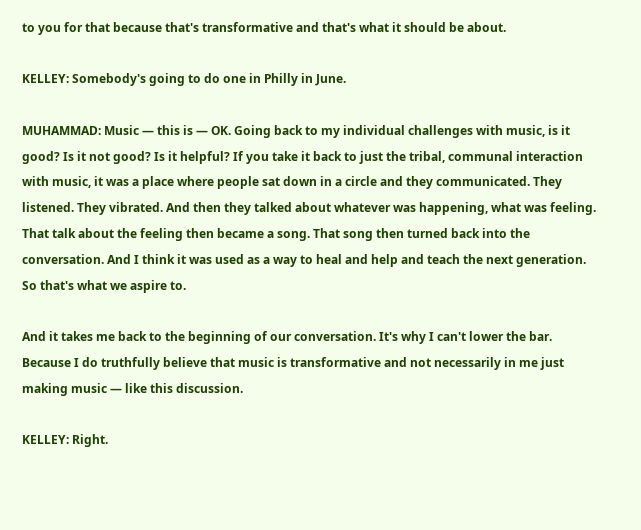to you for that because that's transformative and that's what it should be about.

KELLEY: Somebody's going to do one in Philly in June.

MUHAMMAD: Music — this is — OK. Going back to my individual challenges with music, is it good? Is it not good? Is it helpful? If you take it back to just the tribal, communal interaction with music, it was a place where people sat down in a circle and they communicated. They listened. They vibrated. And then they talked about whatever was happening, what was feeling. That talk about the feeling then became a song. That song then turned back into the conversation. And I think it was used as a way to heal and help and teach the next generation. So that's what we aspire to.

And it takes me back to the beginning of our conversation. It's why I can't lower the bar. Because I do truthfully believe that music is transformative and not necessarily in me just making music — like this discussion.

KELLEY: Right.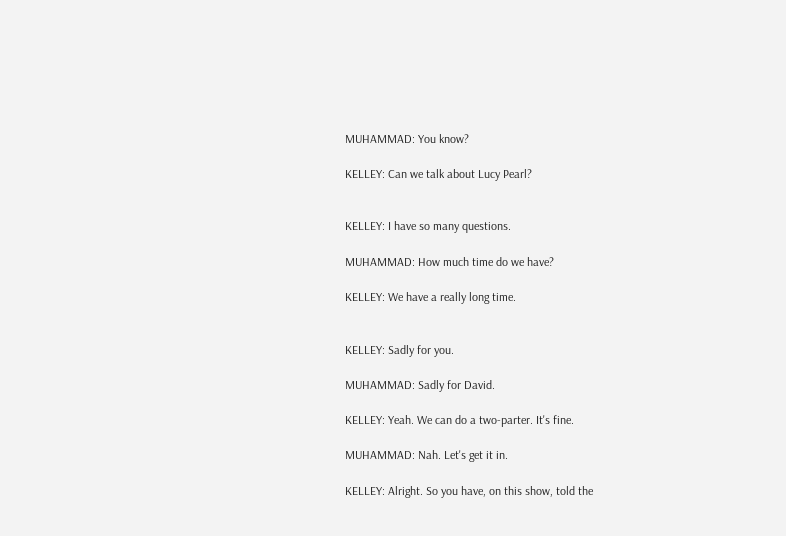MUHAMMAD: You know?

KELLEY: Can we talk about Lucy Pearl?


KELLEY: I have so many questions.

MUHAMMAD: How much time do we have?

KELLEY: We have a really long time.


KELLEY: Sadly for you.

MUHAMMAD: Sadly for David.

KELLEY: Yeah. We can do a two-parter. It's fine.

MUHAMMAD: Nah. Let's get it in.

KELLEY: Alright. So you have, on this show, told the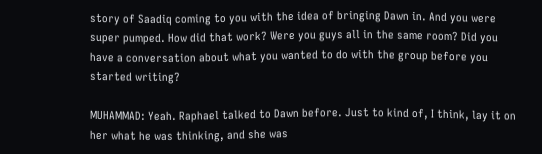story of Saadiq coming to you with the idea of bringing Dawn in. And you were super pumped. How did that work? Were you guys all in the same room? Did you have a conversation about what you wanted to do with the group before you started writing?

MUHAMMAD: Yeah. Raphael talked to Dawn before. Just to kind of, I think, lay it on her what he was thinking, and she was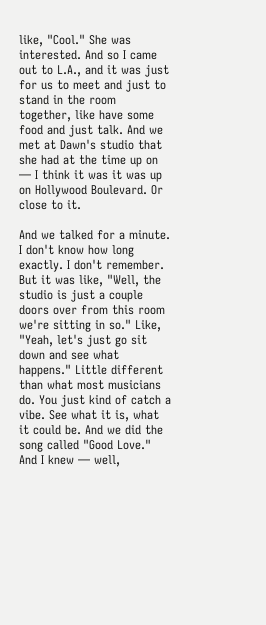like, "Cool." She was interested. And so I came out to L.A., and it was just for us to meet and just to stand in the room together, like have some food and just talk. And we met at Dawn's studio that she had at the time up on — I think it was it was up on Hollywood Boulevard. Or close to it.

And we talked for a minute. I don't know how long exactly. I don't remember. But it was like, "Well, the studio is just a couple doors over from this room we're sitting in so." Like, "Yeah, let's just go sit down and see what happens." Little different than what most musicians do. You just kind of catch a vibe. See what it is, what it could be. And we did the song called "Good Love." And I knew — well,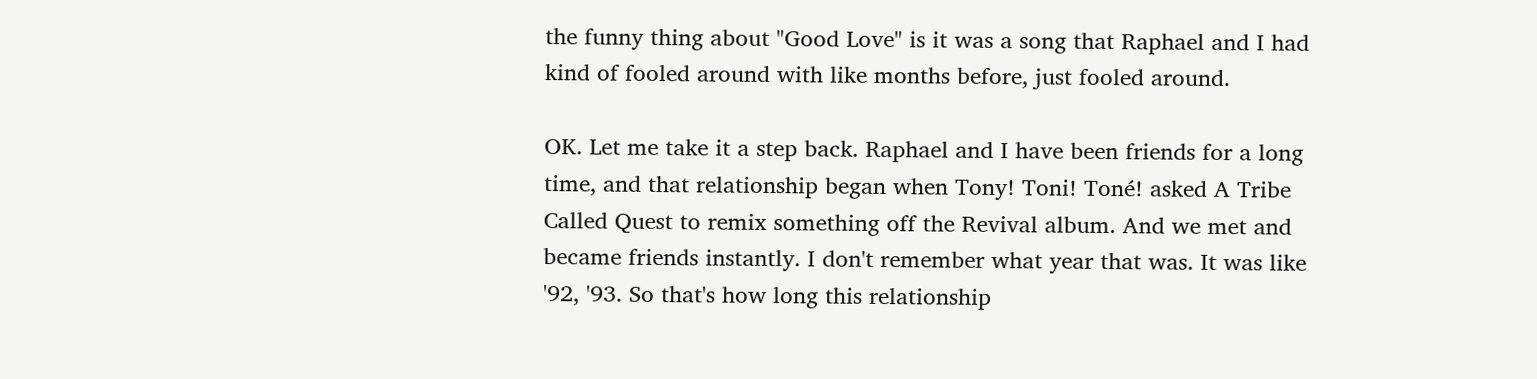the funny thing about "Good Love" is it was a song that Raphael and I had kind of fooled around with like months before, just fooled around.

OK. Let me take it a step back. Raphael and I have been friends for a long time, and that relationship began when Tony! Toni! Toné! asked A Tribe Called Quest to remix something off the Revival album. And we met and became friends instantly. I don't remember what year that was. It was like '92, '93. So that's how long this relationship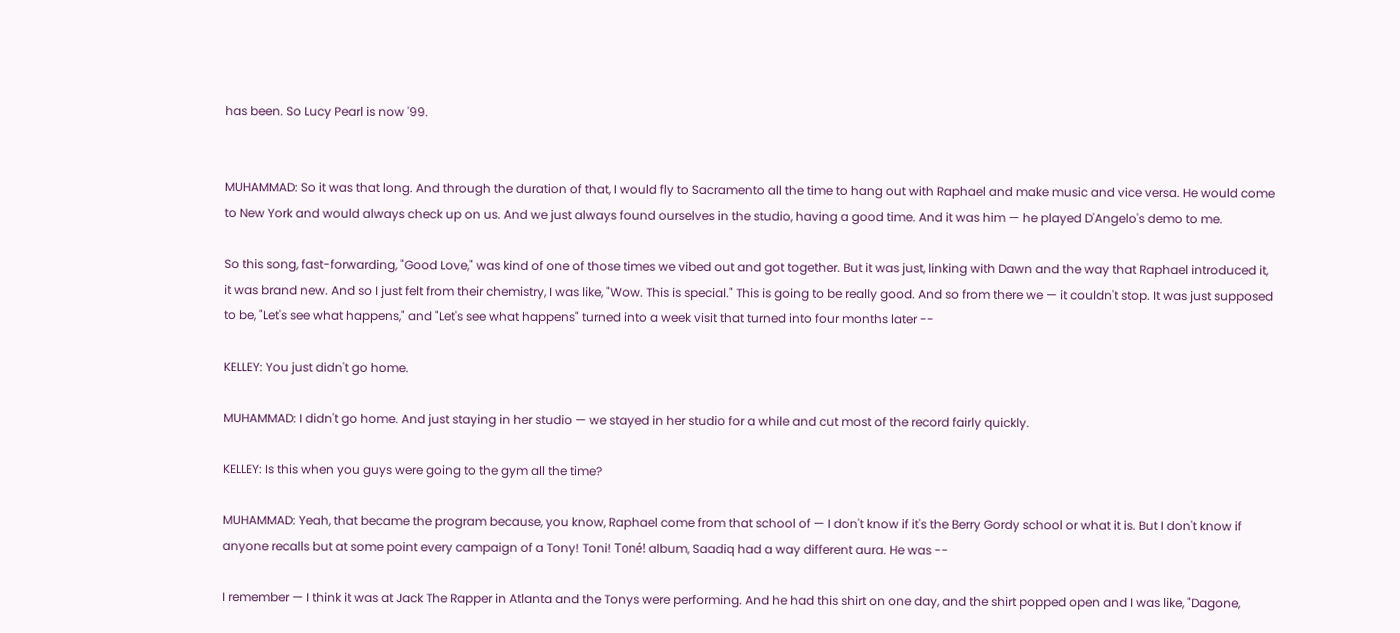has been. So Lucy Pearl is now '99.


MUHAMMAD: So it was that long. And through the duration of that, I would fly to Sacramento all the time to hang out with Raphael and make music and vice versa. He would come to New York and would always check up on us. And we just always found ourselves in the studio, having a good time. And it was him — he played D'Angelo's demo to me.

So this song, fast-forwarding, "Good Love," was kind of one of those times we vibed out and got together. But it was just, linking with Dawn and the way that Raphael introduced it, it was brand new. And so I just felt from their chemistry, I was like, "Wow. This is special." This is going to be really good. And so from there we — it couldn't stop. It was just supposed to be, "Let's see what happens," and "Let's see what happens" turned into a week visit that turned into four months later --

KELLEY: You just didn't go home.

MUHAMMAD: I didn't go home. And just staying in her studio — we stayed in her studio for a while and cut most of the record fairly quickly.

KELLEY: Is this when you guys were going to the gym all the time?

MUHAMMAD: Yeah, that became the program because, you know, Raphael come from that school of — I don't know if it's the Berry Gordy school or what it is. But I don't know if anyone recalls but at some point every campaign of a Tony! Toni! Toné! album, Saadiq had a way different aura. He was --

I remember — I think it was at Jack The Rapper in Atlanta and the Tonys were performing. And he had this shirt on one day, and the shirt popped open and I was like, "Dagone,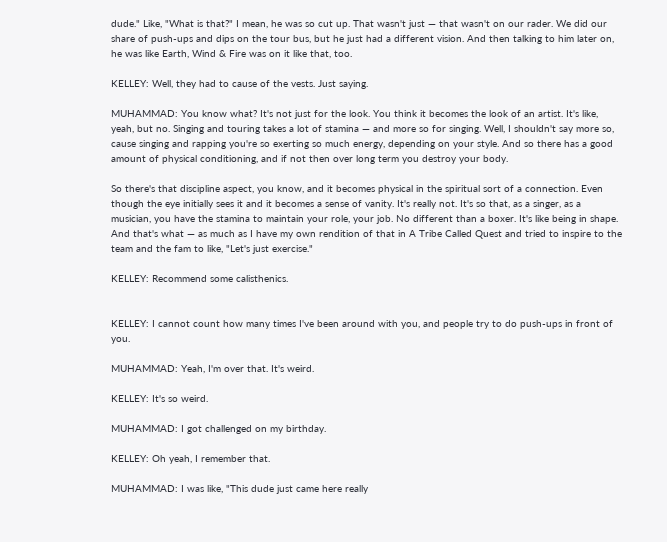dude." Like, "What is that?" I mean, he was so cut up. That wasn't just — that wasn't on our rader. We did our share of push-ups and dips on the tour bus, but he just had a different vision. And then talking to him later on, he was like Earth, Wind & Fire was on it like that, too.

KELLEY: Well, they had to cause of the vests. Just saying.

MUHAMMAD: You know what? It's not just for the look. You think it becomes the look of an artist. It's like, yeah, but no. Singing and touring takes a lot of stamina — and more so for singing. Well, I shouldn't say more so, cause singing and rapping you're so exerting so much energy, depending on your style. And so there has a good amount of physical conditioning, and if not then over long term you destroy your body.

So there's that discipline aspect, you know, and it becomes physical in the spiritual sort of a connection. Even though the eye initially sees it and it becomes a sense of vanity. It's really not. It's so that, as a singer, as a musician, you have the stamina to maintain your role, your job. No different than a boxer. It's like being in shape. And that's what — as much as I have my own rendition of that in A Tribe Called Quest and tried to inspire to the team and the fam to like, "Let's just exercise."

KELLEY: Recommend some calisthenics.


KELLEY: I cannot count how many times I've been around with you, and people try to do push-ups in front of you.

MUHAMMAD: Yeah, I'm over that. It's weird.

KELLEY: It's so weird.

MUHAMMAD: I got challenged on my birthday.

KELLEY: Oh yeah, I remember that.

MUHAMMAD: I was like, "This dude just came here really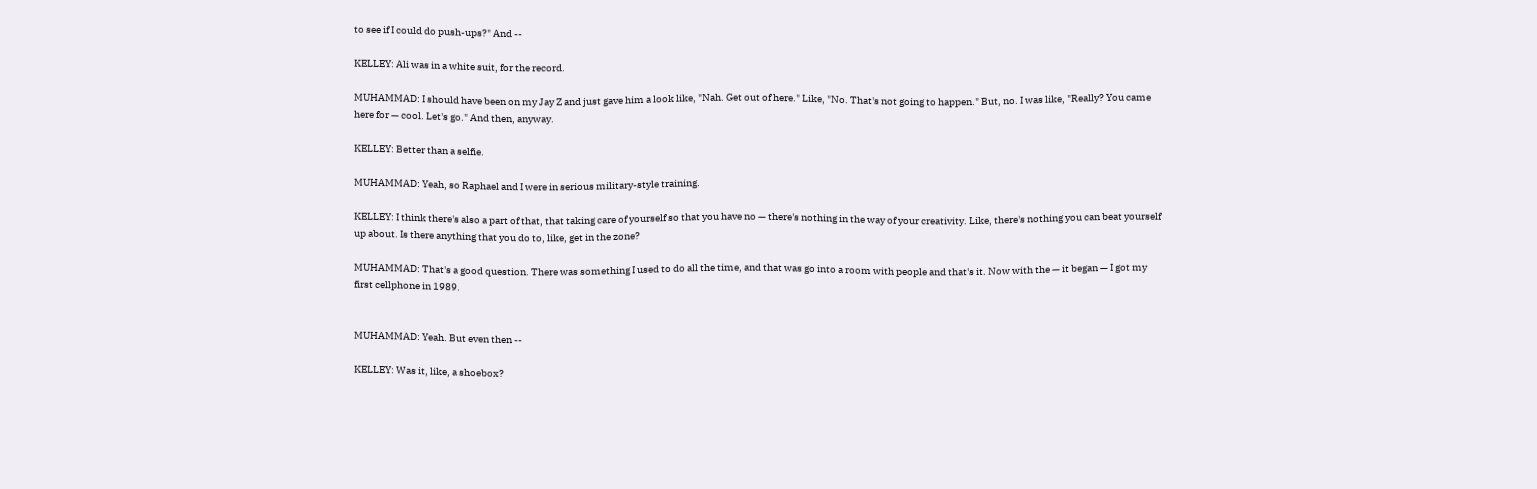to see if I could do push-ups?" And --

KELLEY: Ali was in a white suit, for the record.

MUHAMMAD: I should have been on my Jay Z and just gave him a look like, "Nah. Get out of here." Like, "No. That's not going to happen." But, no. I was like, "Really? You came here for — cool. Let's go." And then, anyway.

KELLEY: Better than a selfie.

MUHAMMAD: Yeah, so Raphael and I were in serious military-style training.

KELLEY: I think there's also a part of that, that taking care of yourself so that you have no — there's nothing in the way of your creativity. Like, there's nothing you can beat yourself up about. Is there anything that you do to, like, get in the zone?

MUHAMMAD: That's a good question. There was something I used to do all the time, and that was go into a room with people and that's it. Now with the — it began — I got my first cellphone in 1989.


MUHAMMAD: Yeah. But even then --

KELLEY: Was it, like, a shoebox?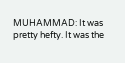MUHAMMAD: It was pretty hefty. It was the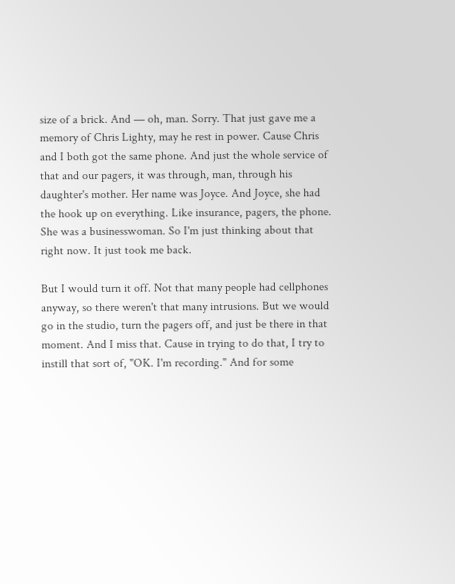size of a brick. And — oh, man. Sorry. That just gave me a memory of Chris Lighty, may he rest in power. Cause Chris and I both got the same phone. And just the whole service of that and our pagers, it was through, man, through his daughter's mother. Her name was Joyce. And Joyce, she had the hook up on everything. Like insurance, pagers, the phone. She was a businesswoman. So I'm just thinking about that right now. It just took me back.

But I would turn it off. Not that many people had cellphones anyway, so there weren't that many intrusions. But we would go in the studio, turn the pagers off, and just be there in that moment. And I miss that. Cause in trying to do that, I try to instill that sort of, "OK. I'm recording." And for some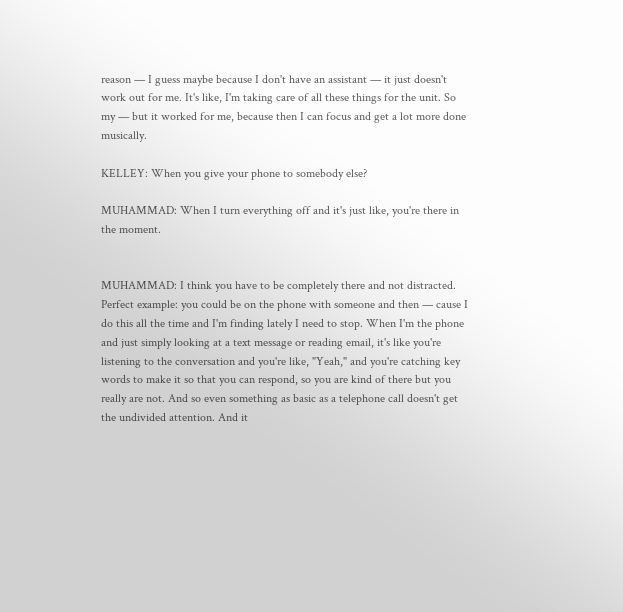reason — I guess maybe because I don't have an assistant — it just doesn't work out for me. It's like, I'm taking care of all these things for the unit. So my — but it worked for me, because then I can focus and get a lot more done musically.

KELLEY: When you give your phone to somebody else?

MUHAMMAD: When I turn everything off and it's just like, you're there in the moment.


MUHAMMAD: I think you have to be completely there and not distracted. Perfect example: you could be on the phone with someone and then — cause I do this all the time and I'm finding lately I need to stop. When I'm the phone and just simply looking at a text message or reading email, it's like you're listening to the conversation and you're like, "Yeah," and you're catching key words to make it so that you can respond, so you are kind of there but you really are not. And so even something as basic as a telephone call doesn't get the undivided attention. And it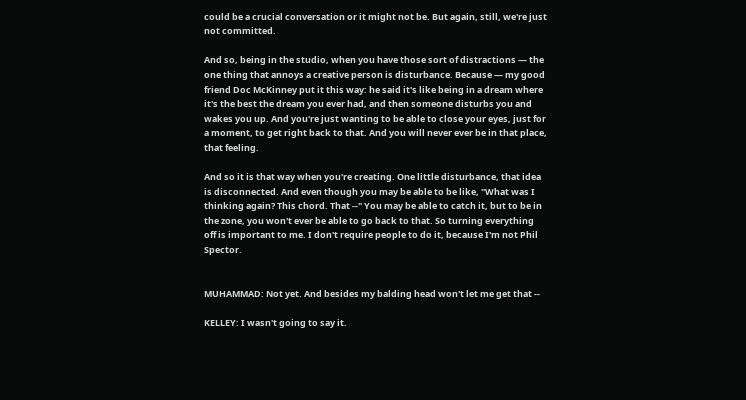could be a crucial conversation or it might not be. But again, still, we're just not committed.

And so, being in the studio, when you have those sort of distractions — the one thing that annoys a creative person is disturbance. Because — my good friend Doc McKinney put it this way: he said it's like being in a dream where it's the best the dream you ever had, and then someone disturbs you and wakes you up. And you're just wanting to be able to close your eyes, just for a moment, to get right back to that. And you will never ever be in that place, that feeling.

And so it is that way when you're creating. One little disturbance, that idea is disconnected. And even though you may be able to be like, "What was I thinking again? This chord. That --" You may be able to catch it, but to be in the zone, you won't ever be able to go back to that. So turning everything off is important to me. I don't require people to do it, because I'm not Phil Spector.


MUHAMMAD: Not yet. And besides my balding head won't let me get that --

KELLEY: I wasn't going to say it.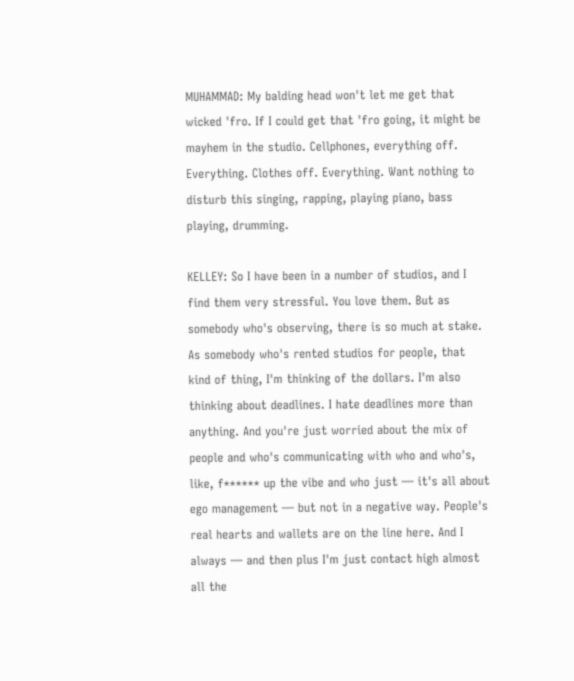MUHAMMAD: My balding head won't let me get that wicked 'fro. If I could get that 'fro going, it might be mayhem in the studio. Cellphones, everything off. Everything. Clothes off. Everything. Want nothing to disturb this singing, rapping, playing piano, bass playing, drumming.

KELLEY: So I have been in a number of studios, and I find them very stressful. You love them. But as somebody who's observing, there is so much at stake. As somebody who's rented studios for people, that kind of thing, I'm thinking of the dollars. I'm also thinking about deadlines. I hate deadlines more than anything. And you're just worried about the mix of people and who's communicating with who and who's, like, f****** up the vibe and who just — it's all about ego management — but not in a negative way. People's real hearts and wallets are on the line here. And I always — and then plus I'm just contact high almost all the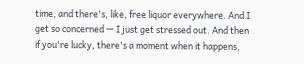time, and there's, like, free liquor everywhere. And I get so concerned — I just get stressed out. And then if you're lucky, there's a moment when it happens,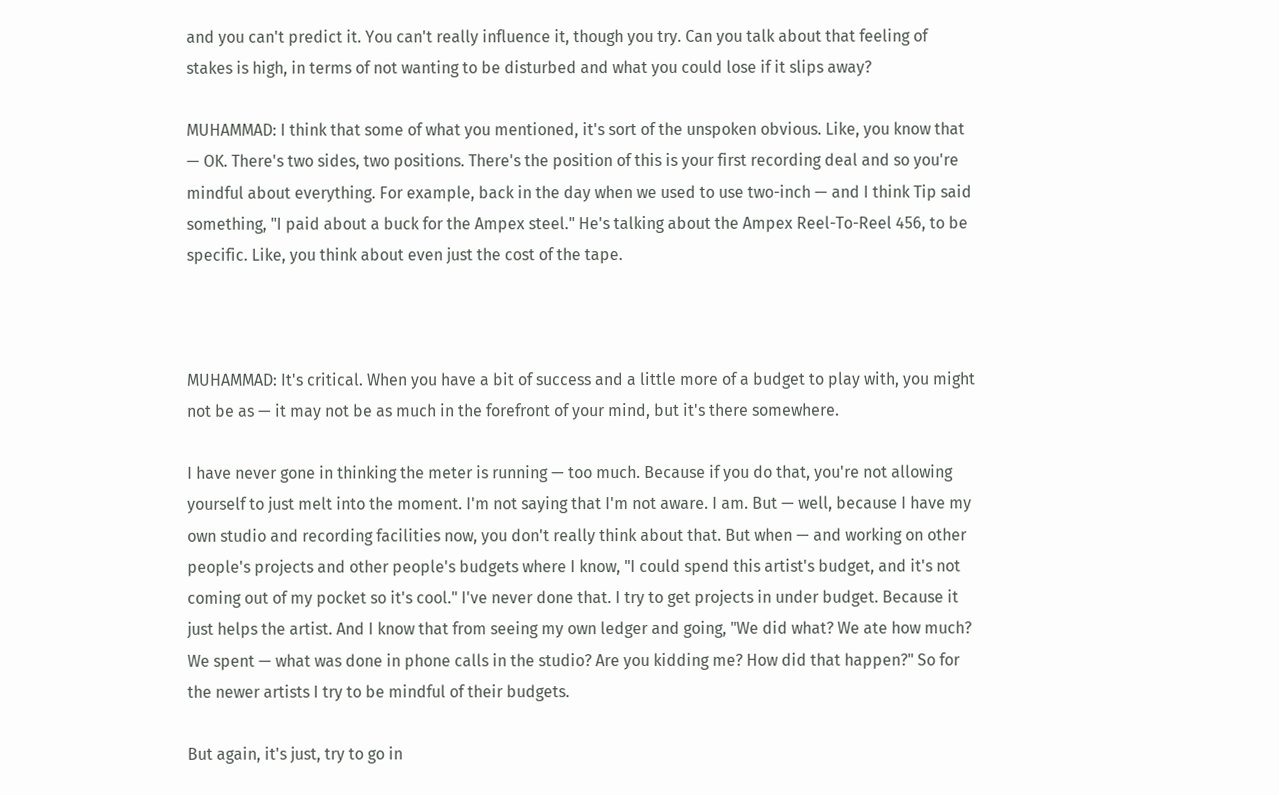and you can't predict it. You can't really influence it, though you try. Can you talk about that feeling of stakes is high, in terms of not wanting to be disturbed and what you could lose if it slips away?

MUHAMMAD: I think that some of what you mentioned, it's sort of the unspoken obvious. Like, you know that — OK. There's two sides, two positions. There's the position of this is your first recording deal and so you're mindful about everything. For example, back in the day when we used to use two-inch — and I think Tip said something, "I paid about a buck for the Ampex steel." He's talking about the Ampex Reel-To-Reel 456, to be specific. Like, you think about even just the cost of the tape.



MUHAMMAD: It's critical. When you have a bit of success and a little more of a budget to play with, you might not be as — it may not be as much in the forefront of your mind, but it's there somewhere.

I have never gone in thinking the meter is running — too much. Because if you do that, you're not allowing yourself to just melt into the moment. I'm not saying that I'm not aware. I am. But — well, because I have my own studio and recording facilities now, you don't really think about that. But when — and working on other people's projects and other people's budgets where I know, "I could spend this artist's budget, and it's not coming out of my pocket so it's cool." I've never done that. I try to get projects in under budget. Because it just helps the artist. And I know that from seeing my own ledger and going, "We did what? We ate how much? We spent — what was done in phone calls in the studio? Are you kidding me? How did that happen?" So for the newer artists I try to be mindful of their budgets.

But again, it's just, try to go in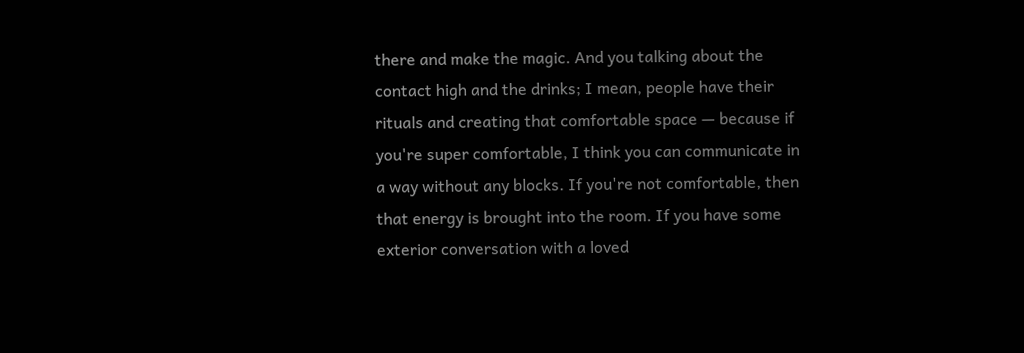there and make the magic. And you talking about the contact high and the drinks; I mean, people have their rituals and creating that comfortable space — because if you're super comfortable, I think you can communicate in a way without any blocks. If you're not comfortable, then that energy is brought into the room. If you have some exterior conversation with a loved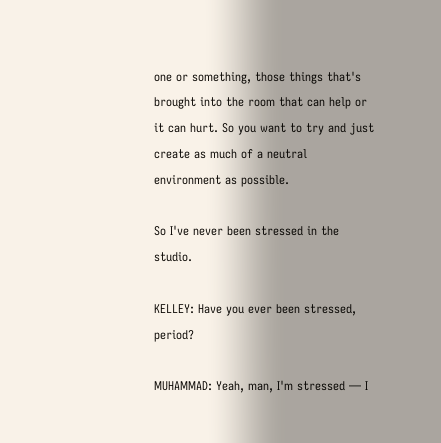one or something, those things that's brought into the room that can help or it can hurt. So you want to try and just create as much of a neutral environment as possible.

So I've never been stressed in the studio.

KELLEY: Have you ever been stressed, period?

MUHAMMAD: Yeah, man, I'm stressed — I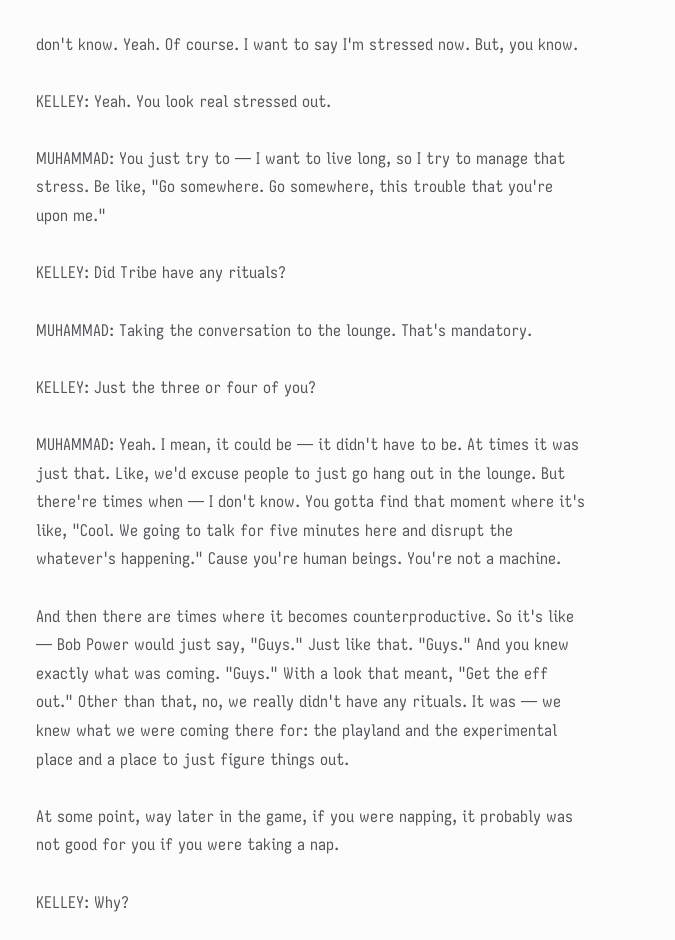don't know. Yeah. Of course. I want to say I'm stressed now. But, you know.

KELLEY: Yeah. You look real stressed out.

MUHAMMAD: You just try to — I want to live long, so I try to manage that stress. Be like, "Go somewhere. Go somewhere, this trouble that you're upon me."

KELLEY: Did Tribe have any rituals?

MUHAMMAD: Taking the conversation to the lounge. That's mandatory.

KELLEY: Just the three or four of you?

MUHAMMAD: Yeah. I mean, it could be — it didn't have to be. At times it was just that. Like, we'd excuse people to just go hang out in the lounge. But there're times when — I don't know. You gotta find that moment where it's like, "Cool. We going to talk for five minutes here and disrupt the whatever's happening." Cause you're human beings. You're not a machine.

And then there are times where it becomes counterproductive. So it's like — Bob Power would just say, "Guys." Just like that. "Guys." And you knew exactly what was coming. "Guys." With a look that meant, "Get the eff out." Other than that, no, we really didn't have any rituals. It was — we knew what we were coming there for: the playland and the experimental place and a place to just figure things out.

At some point, way later in the game, if you were napping, it probably was not good for you if you were taking a nap.

KELLEY: Why?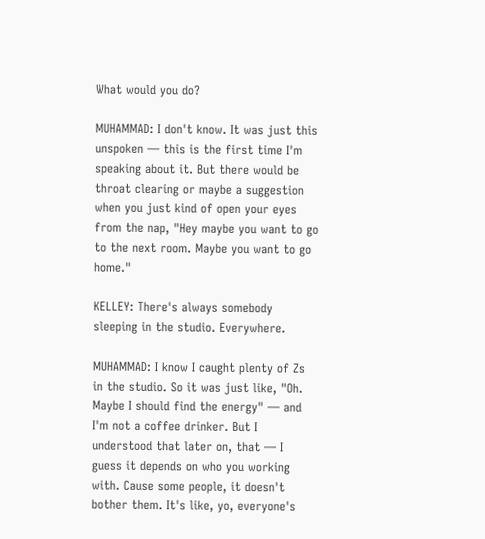What would you do?

MUHAMMAD: I don't know. It was just this unspoken — this is the first time I'm speaking about it. But there would be throat clearing or maybe a suggestion when you just kind of open your eyes from the nap, "Hey maybe you want to go to the next room. Maybe you want to go home."

KELLEY: There's always somebody sleeping in the studio. Everywhere.

MUHAMMAD: I know I caught plenty of Zs in the studio. So it was just like, "Oh. Maybe I should find the energy" — and I'm not a coffee drinker. But I understood that later on, that — I guess it depends on who you working with. Cause some people, it doesn't bother them. It's like, yo, everyone's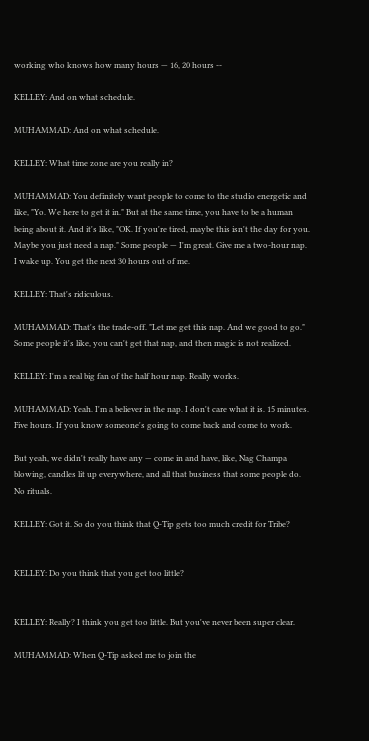working who knows how many hours — 16, 20 hours --

KELLEY: And on what schedule.

MUHAMMAD: And on what schedule.

KELLEY: What time zone are you really in?

MUHAMMAD: You definitely want people to come to the studio energetic and like, "Yo. We here to get it in." But at the same time, you have to be a human being about it. And it's like, "OK. If you're tired, maybe this isn't the day for you. Maybe you just need a nap." Some people — I'm great. Give me a two-hour nap. I wake up. You get the next 30 hours out of me.

KELLEY: That's ridiculous.

MUHAMMAD: That's the trade-off. "Let me get this nap. And we good to go." Some people it's like, you can't get that nap, and then magic is not realized.

KELLEY: I'm a real big fan of the half hour nap. Really works.

MUHAMMAD: Yeah. I'm a believer in the nap. I don't care what it is. 15 minutes. Five hours. If you know someone's going to come back and come to work.

But yeah, we didn't really have any — come in and have, like, Nag Champa blowing, candles lit up everywhere, and all that business that some people do. No rituals.

KELLEY: Got it. So do you think that Q-Tip gets too much credit for Tribe?


KELLEY: Do you think that you get too little?


KELLEY: Really? I think you get too little. But you've never been super clear.

MUHAMMAD: When Q-Tip asked me to join the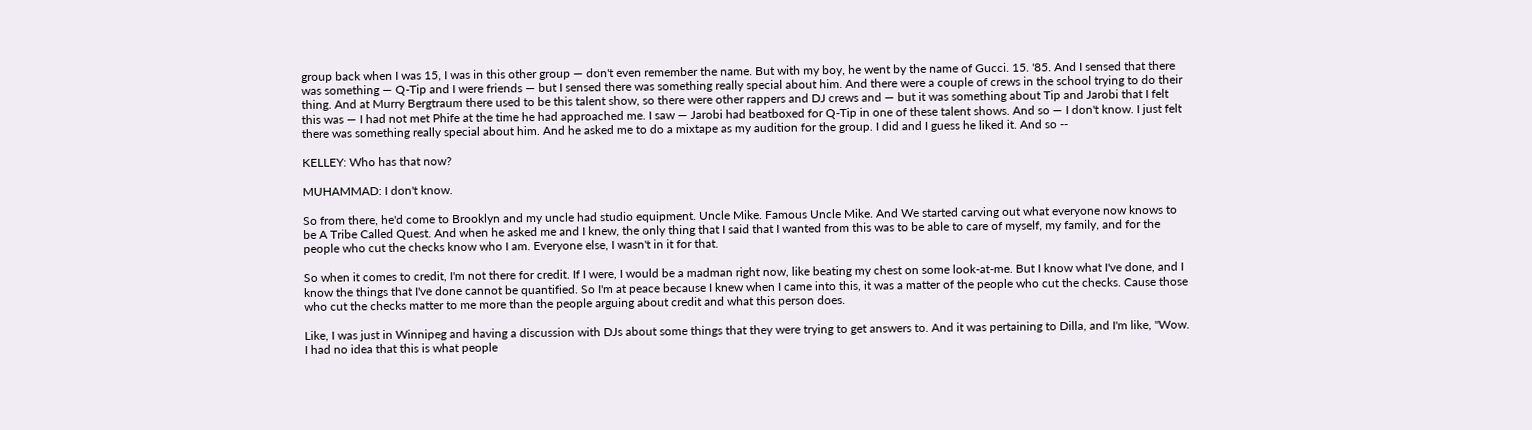group back when I was 15, I was in this other group — don't even remember the name. But with my boy, he went by the name of Gucci. 15. '85. And I sensed that there was something — Q-Tip and I were friends — but I sensed there was something really special about him. And there were a couple of crews in the school trying to do their thing. And at Murry Bergtraum there used to be this talent show, so there were other rappers and DJ crews and — but it was something about Tip and Jarobi that I felt this was — I had not met Phife at the time he had approached me. I saw — Jarobi had beatboxed for Q-Tip in one of these talent shows. And so — I don't know. I just felt there was something really special about him. And he asked me to do a mixtape as my audition for the group. I did and I guess he liked it. And so --

KELLEY: Who has that now?

MUHAMMAD: I don't know.

So from there, he'd come to Brooklyn and my uncle had studio equipment. Uncle Mike. Famous Uncle Mike. And We started carving out what everyone now knows to be A Tribe Called Quest. And when he asked me and I knew, the only thing that I said that I wanted from this was to be able to care of myself, my family, and for the people who cut the checks know who I am. Everyone else, I wasn't in it for that.

So when it comes to credit, I'm not there for credit. If I were, I would be a madman right now, like beating my chest on some look-at-me. But I know what I've done, and I know the things that I've done cannot be quantified. So I'm at peace because I knew when I came into this, it was a matter of the people who cut the checks. Cause those who cut the checks matter to me more than the people arguing about credit and what this person does.

Like, I was just in Winnipeg and having a discussion with DJs about some things that they were trying to get answers to. And it was pertaining to Dilla, and I'm like, "Wow. I had no idea that this is what people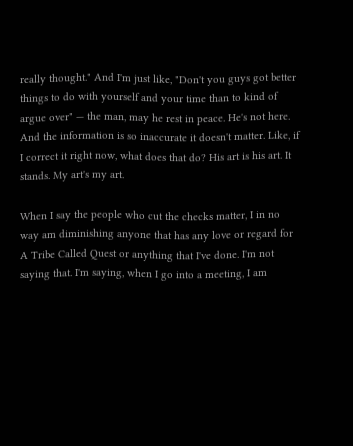really thought." And I'm just like, "Don't you guys got better things to do with yourself and your time than to kind of argue over" — the man, may he rest in peace. He's not here. And the information is so inaccurate it doesn't matter. Like, if I correct it right now, what does that do? His art is his art. It stands. My art's my art.

When I say the people who cut the checks matter, I in no way am diminishing anyone that has any love or regard for A Tribe Called Quest or anything that I've done. I'm not saying that. I'm saying, when I go into a meeting, I am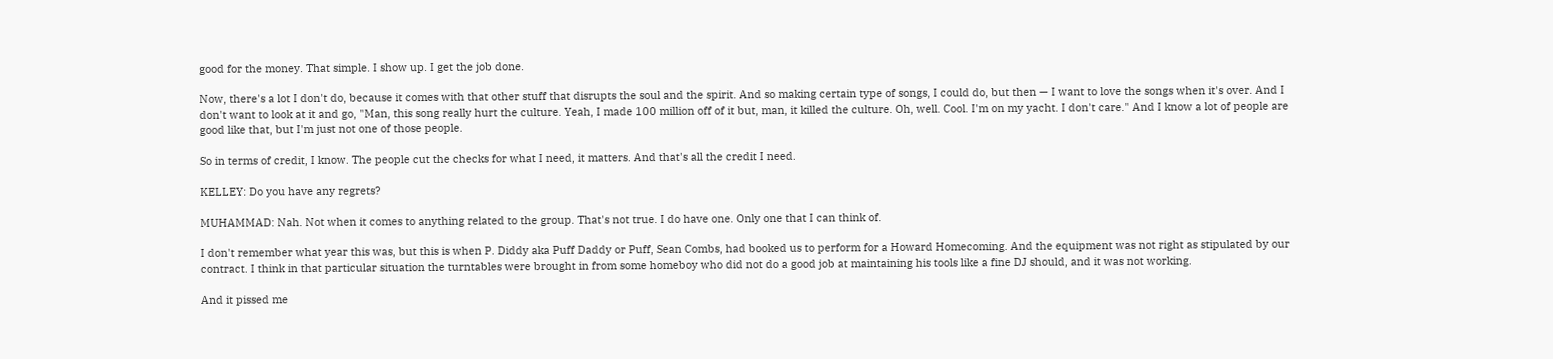good for the money. That simple. I show up. I get the job done.

Now, there's a lot I don't do, because it comes with that other stuff that disrupts the soul and the spirit. And so making certain type of songs, I could do, but then — I want to love the songs when it's over. And I don't want to look at it and go, "Man, this song really hurt the culture. Yeah, I made 100 million off of it but, man, it killed the culture. Oh, well. Cool. I'm on my yacht. I don't care." And I know a lot of people are good like that, but I'm just not one of those people.

So in terms of credit, I know. The people cut the checks for what I need, it matters. And that's all the credit I need.

KELLEY: Do you have any regrets?

MUHAMMAD: Nah. Not when it comes to anything related to the group. That's not true. I do have one. Only one that I can think of.

I don't remember what year this was, but this is when P. Diddy aka Puff Daddy or Puff, Sean Combs, had booked us to perform for a Howard Homecoming. And the equipment was not right as stipulated by our contract. I think in that particular situation the turntables were brought in from some homeboy who did not do a good job at maintaining his tools like a fine DJ should, and it was not working.

And it pissed me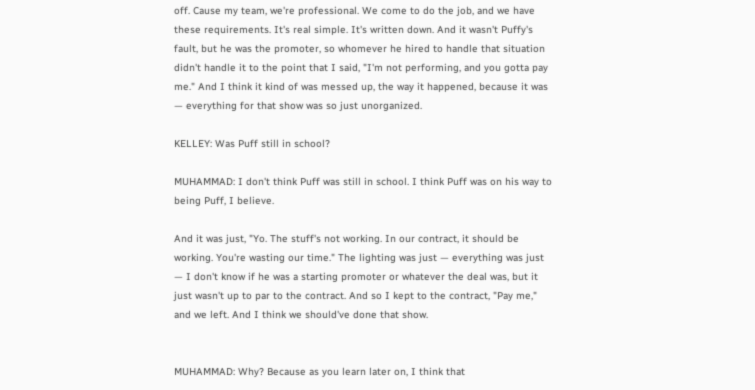off. Cause my team, we're professional. We come to do the job, and we have these requirements. It's real simple. It's written down. And it wasn't Puffy's fault, but he was the promoter, so whomever he hired to handle that situation didn't handle it to the point that I said, "I'm not performing, and you gotta pay me." And I think it kind of was messed up, the way it happened, because it was — everything for that show was so just unorganized.

KELLEY: Was Puff still in school?

MUHAMMAD: I don't think Puff was still in school. I think Puff was on his way to being Puff, I believe.

And it was just, "Yo. The stuff's not working. In our contract, it should be working. You're wasting our time." The lighting was just — everything was just — I don't know if he was a starting promoter or whatever the deal was, but it just wasn't up to par to the contract. And so I kept to the contract, "Pay me," and we left. And I think we should've done that show.


MUHAMMAD: Why? Because as you learn later on, I think that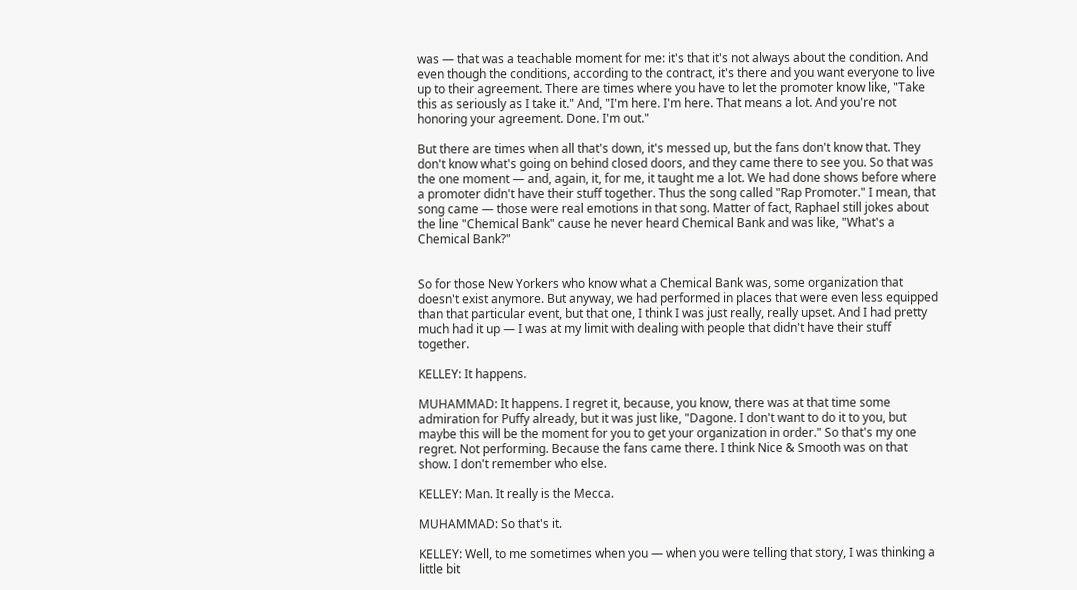was — that was a teachable moment for me: it's that it's not always about the condition. And even though the conditions, according to the contract, it's there and you want everyone to live up to their agreement. There are times where you have to let the promoter know like, "Take this as seriously as I take it." And, "I'm here. I'm here. That means a lot. And you're not honoring your agreement. Done. I'm out."

But there are times when all that's down, it's messed up, but the fans don't know that. They don't know what's going on behind closed doors, and they came there to see you. So that was the one moment — and, again, it, for me, it taught me a lot. We had done shows before where a promoter didn't have their stuff together. Thus the song called "Rap Promoter." I mean, that song came — those were real emotions in that song. Matter of fact, Raphael still jokes about the line "Chemical Bank" cause he never heard Chemical Bank and was like, "What's a Chemical Bank?"


So for those New Yorkers who know what a Chemical Bank was, some organization that doesn't exist anymore. But anyway, we had performed in places that were even less equipped than that particular event, but that one, I think I was just really, really upset. And I had pretty much had it up — I was at my limit with dealing with people that didn't have their stuff together.

KELLEY: It happens.

MUHAMMAD: It happens. I regret it, because, you know, there was at that time some admiration for Puffy already, but it was just like, "Dagone. I don't want to do it to you, but maybe this will be the moment for you to get your organization in order." So that's my one regret. Not performing. Because the fans came there. I think Nice & Smooth was on that show. I don't remember who else.

KELLEY: Man. It really is the Mecca.

MUHAMMAD: So that's it.

KELLEY: Well, to me sometimes when you — when you were telling that story, I was thinking a little bit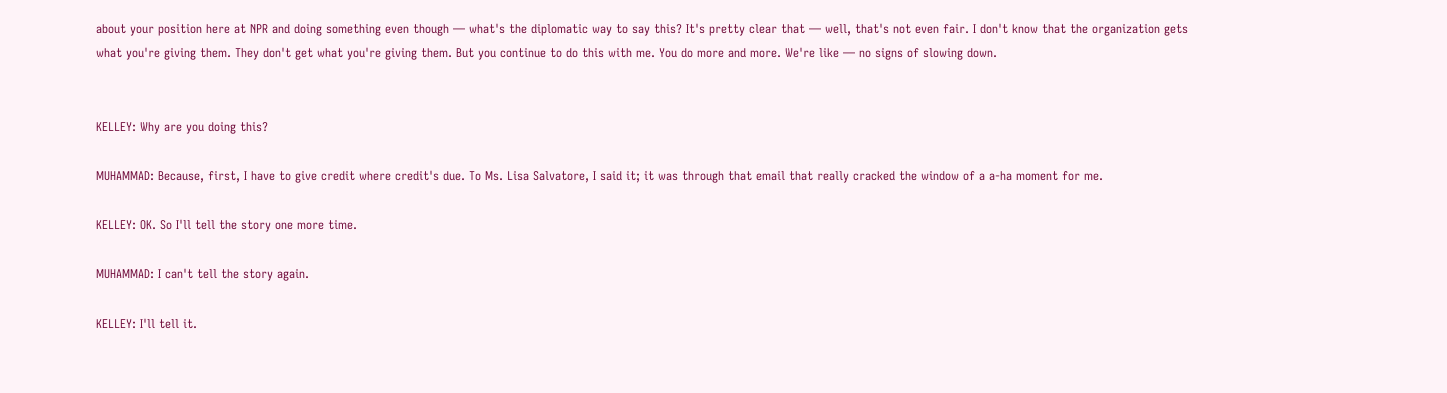about your position here at NPR and doing something even though — what's the diplomatic way to say this? It's pretty clear that — well, that's not even fair. I don't know that the organization gets what you're giving them. They don't get what you're giving them. But you continue to do this with me. You do more and more. We're like — no signs of slowing down.


KELLEY: Why are you doing this?

MUHAMMAD: Because, first, I have to give credit where credit's due. To Ms. Lisa Salvatore, I said it; it was through that email that really cracked the window of a a-ha moment for me.

KELLEY: OK. So I'll tell the story one more time.

MUHAMMAD: I can't tell the story again.

KELLEY: I'll tell it.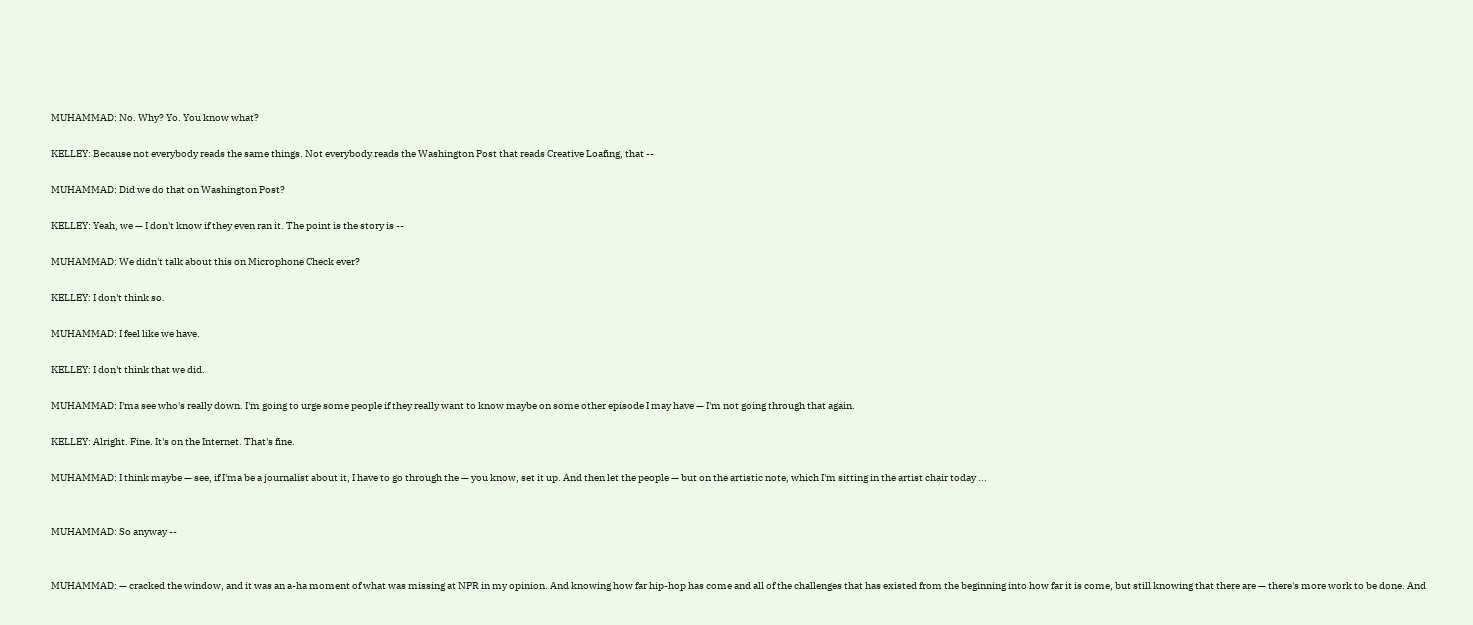MUHAMMAD: No. Why? Yo. You know what?

KELLEY: Because not everybody reads the same things. Not everybody reads the Washington Post that reads Creative Loafing, that --

MUHAMMAD: Did we do that on Washington Post?

KELLEY: Yeah, we — I don't know if they even ran it. The point is the story is --

MUHAMMAD: We didn't talk about this on Microphone Check ever?

KELLEY: I don't think so.

MUHAMMAD: I feel like we have.

KELLEY: I don't think that we did.

MUHAMMAD: I'ma see who's really down. I'm going to urge some people if they really want to know maybe on some other episode I may have — I'm not going through that again.

KELLEY: Alright. Fine. It's on the Internet. That's fine.

MUHAMMAD: I think maybe — see, if I'ma be a journalist about it, I have to go through the — you know, set it up. And then let the people — but on the artistic note, which I'm sitting in the artist chair today ...


MUHAMMAD: So anyway --


MUHAMMAD: — cracked the window, and it was an a-ha moment of what was missing at NPR in my opinion. And knowing how far hip-hop has come and all of the challenges that has existed from the beginning into how far it is come, but still knowing that there are — there's more work to be done. And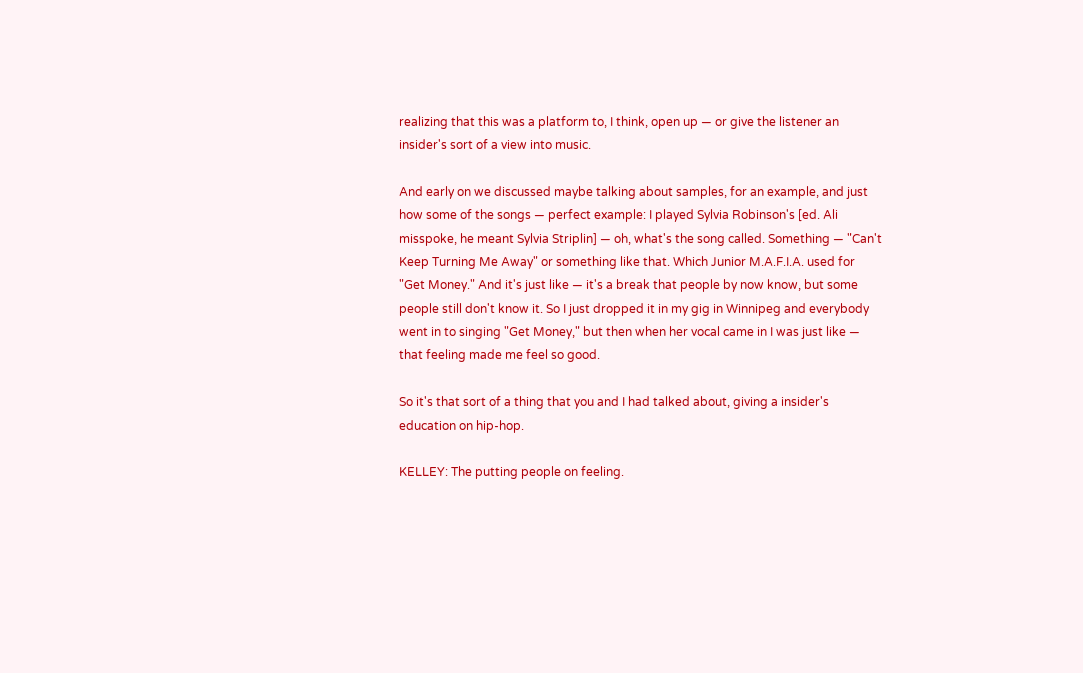realizing that this was a platform to, I think, open up — or give the listener an insider's sort of a view into music.

And early on we discussed maybe talking about samples, for an example, and just how some of the songs — perfect example: I played Sylvia Robinson's [ed. Ali misspoke, he meant Sylvia Striplin] — oh, what's the song called. Something — "Can't Keep Turning Me Away" or something like that. Which Junior M.A.F.I.A. used for "Get Money." And it's just like — it's a break that people by now know, but some people still don't know it. So I just dropped it in my gig in Winnipeg and everybody went in to singing "Get Money," but then when her vocal came in I was just like — that feeling made me feel so good.

So it's that sort of a thing that you and I had talked about, giving a insider's education on hip-hop.

KELLEY: The putting people on feeling.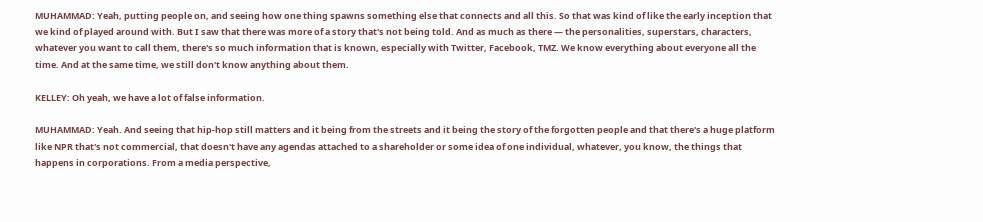MUHAMMAD: Yeah, putting people on, and seeing how one thing spawns something else that connects and all this. So that was kind of like the early inception that we kind of played around with. But I saw that there was more of a story that's not being told. And as much as there — the personalities, superstars, characters, whatever you want to call them, there's so much information that is known, especially with Twitter, Facebook, TMZ. We know everything about everyone all the time. And at the same time, we still don't know anything about them.

KELLEY: Oh yeah, we have a lot of false information.

MUHAMMAD: Yeah. And seeing that hip-hop still matters and it being from the streets and it being the story of the forgotten people and that there's a huge platform like NPR that's not commercial, that doesn't have any agendas attached to a shareholder or some idea of one individual, whatever, you know, the things that happens in corporations. From a media perspective,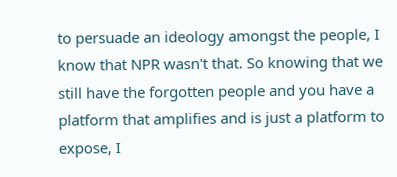to persuade an ideology amongst the people, I know that NPR wasn't that. So knowing that we still have the forgotten people and you have a platform that amplifies and is just a platform to expose, I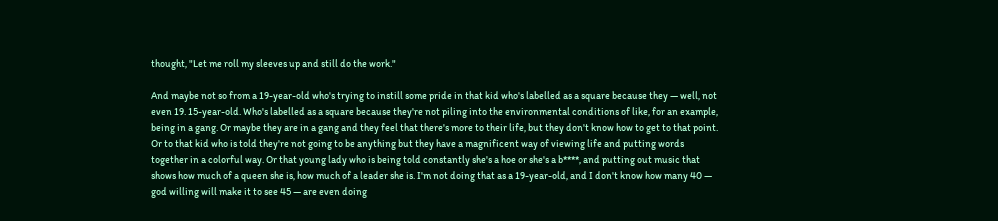thought, "Let me roll my sleeves up and still do the work."

And maybe not so from a 19-year-old who's trying to instill some pride in that kid who's labelled as a square because they — well, not even 19. 15-year-old. Who's labelled as a square because they're not piling into the environmental conditions of like, for an example, being in a gang. Or maybe they are in a gang and they feel that there's more to their life, but they don't know how to get to that point. Or to that kid who is told they're not going to be anything but they have a magnificent way of viewing life and putting words together in a colorful way. Or that young lady who is being told constantly she's a hoe or she's a b****, and putting out music that shows how much of a queen she is, how much of a leader she is. I'm not doing that as a 19-year-old, and I don't know how many 40 — god willing will make it to see 45 — are even doing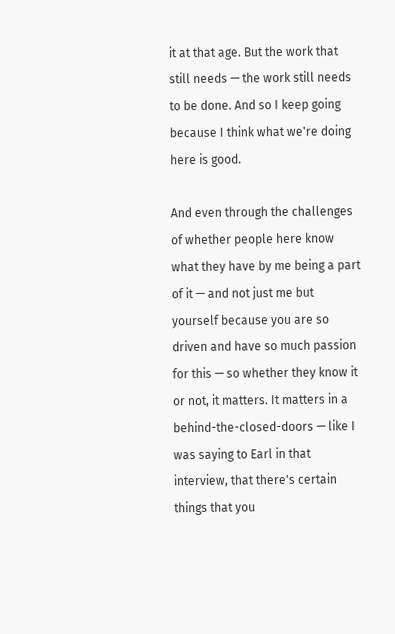it at that age. But the work that still needs — the work still needs to be done. And so I keep going because I think what we're doing here is good.

And even through the challenges of whether people here know what they have by me being a part of it — and not just me but yourself because you are so driven and have so much passion for this — so whether they know it or not, it matters. It matters in a behind-the-closed-doors — like I was saying to Earl in that interview, that there's certain things that you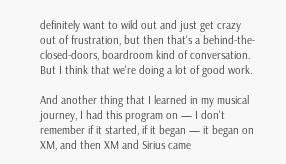definitely want to wild out and just get crazy out of frustration, but then that's a behind-the-closed-doors, boardroom kind of conversation. But I think that we're doing a lot of good work.

And another thing that I learned in my musical journey, I had this program on — I don't remember if it started, if it began — it began on XM, and then XM and Sirius came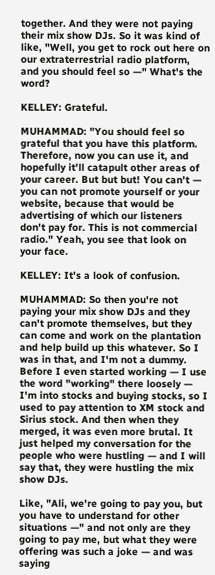together. And they were not paying their mix show DJs. So it was kind of like, "Well, you get to rock out here on our extraterrestrial radio platform, and you should feel so —" What's the word?

KELLEY: Grateful.

MUHAMMAD: "You should feel so grateful that you have this platform. Therefore, now you can use it, and hopefully it'll catapult other areas of your career. But but but! You can't — you can not promote yourself or your website, because that would be advertising of which our listeners don't pay for. This is not commercial radio." Yeah, you see that look on your face.

KELLEY: It's a look of confusion.

MUHAMMAD: So then you're not paying your mix show DJs and they can't promote themselves, but they can come and work on the plantation and help build up this whatever. So I was in that, and I'm not a dummy. Before I even started working — I use the word "working" there loosely — I'm into stocks and buying stocks, so I used to pay attention to XM stock and Sirius stock. And then when they merged, it was even more brutal. It just helped my conversation for the people who were hustling — and I will say that, they were hustling the mix show DJs.

Like, "Ali, we're going to pay you, but you have to understand for other situations —" and not only are they going to pay me, but what they were offering was such a joke — and was saying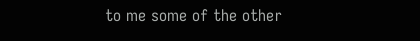to me some of the other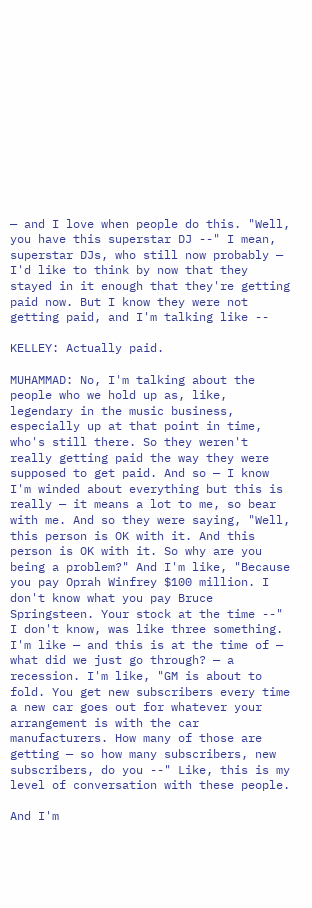— and I love when people do this. "Well, you have this superstar DJ --" I mean, superstar DJs, who still now probably — I'd like to think by now that they stayed in it enough that they're getting paid now. But I know they were not getting paid, and I'm talking like --

KELLEY: Actually paid.

MUHAMMAD: No, I'm talking about the people who we hold up as, like, legendary in the music business, especially up at that point in time, who's still there. So they weren't really getting paid the way they were supposed to get paid. And so — I know I'm winded about everything but this is really — it means a lot to me, so bear with me. And so they were saying, "Well, this person is OK with it. And this person is OK with it. So why are you being a problem?" And I'm like, "Because you pay Oprah Winfrey $100 million. I don't know what you pay Bruce Springsteen. Your stock at the time --" I don't know, was like three something. I'm like — and this is at the time of — what did we just go through? — a recession. I'm like, "GM is about to fold. You get new subscribers every time a new car goes out for whatever your arrangement is with the car manufacturers. How many of those are getting — so how many subscribers, new subscribers, do you --" Like, this is my level of conversation with these people.

And I'm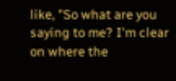like, "So what are you saying to me? I'm clear on where the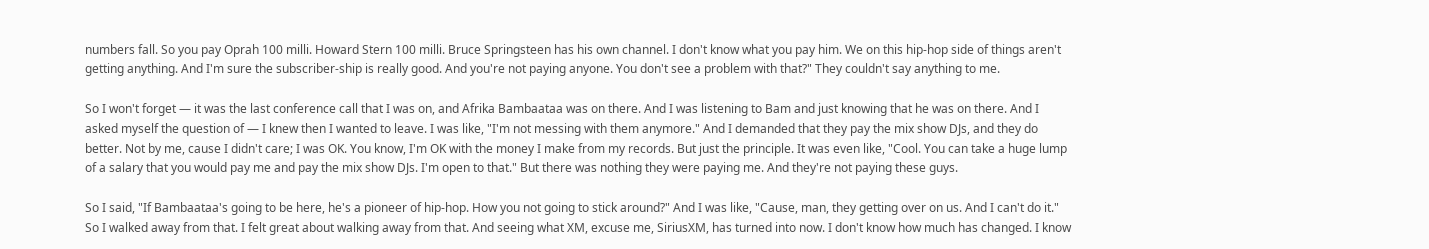numbers fall. So you pay Oprah 100 milli. Howard Stern 100 milli. Bruce Springsteen has his own channel. I don't know what you pay him. We on this hip-hop side of things aren't getting anything. And I'm sure the subscriber-ship is really good. And you're not paying anyone. You don't see a problem with that?" They couldn't say anything to me.

So I won't forget — it was the last conference call that I was on, and Afrika Bambaataa was on there. And I was listening to Bam and just knowing that he was on there. And I asked myself the question of — I knew then I wanted to leave. I was like, "I'm not messing with them anymore." And I demanded that they pay the mix show DJs, and they do better. Not by me, cause I didn't care; I was OK. You know, I'm OK with the money I make from my records. But just the principle. It was even like, "Cool. You can take a huge lump of a salary that you would pay me and pay the mix show DJs. I'm open to that." But there was nothing they were paying me. And they're not paying these guys.

So I said, "If Bambaataa's going to be here, he's a pioneer of hip-hop. How you not going to stick around?" And I was like, "Cause, man, they getting over on us. And I can't do it." So I walked away from that. I felt great about walking away from that. And seeing what XM, excuse me, SiriusXM, has turned into now. I don't know how much has changed. I know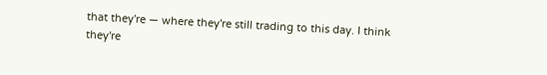that they're — where they're still trading to this day. I think they're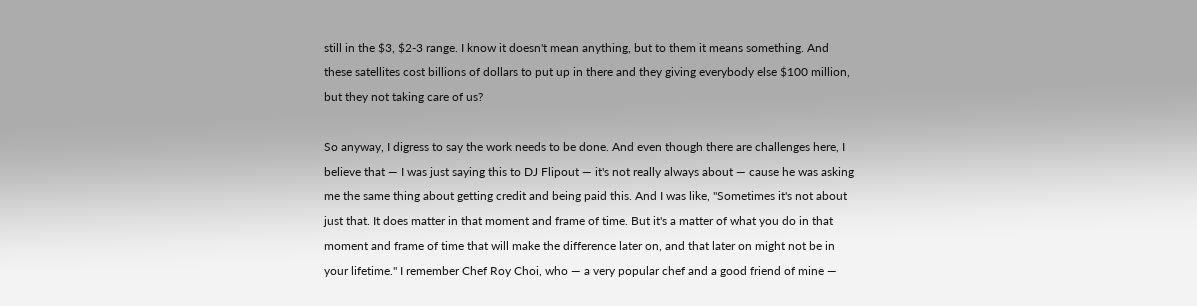still in the $3, $2-3 range. I know it doesn't mean anything, but to them it means something. And these satellites cost billions of dollars to put up in there and they giving everybody else $100 million, but they not taking care of us?

So anyway, I digress to say the work needs to be done. And even though there are challenges here, I believe that — I was just saying this to DJ Flipout — it's not really always about — cause he was asking me the same thing about getting credit and being paid this. And I was like, "Sometimes it's not about just that. It does matter in that moment and frame of time. But it's a matter of what you do in that moment and frame of time that will make the difference later on, and that later on might not be in your lifetime." I remember Chef Roy Choi, who — a very popular chef and a good friend of mine —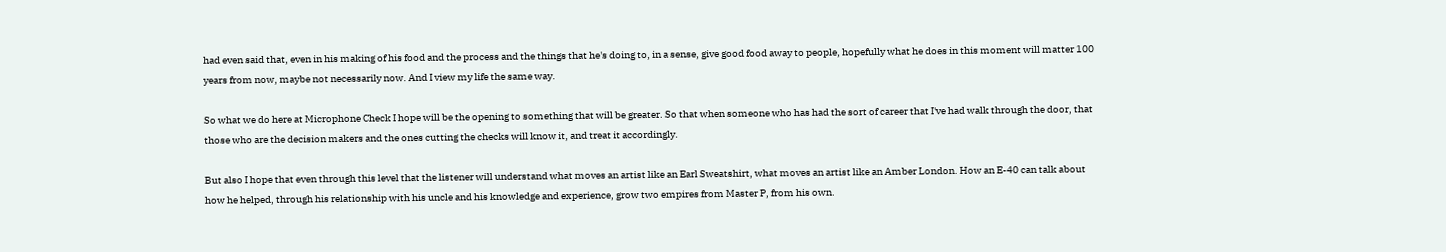had even said that, even in his making of his food and the process and the things that he's doing to, in a sense, give good food away to people, hopefully what he does in this moment will matter 100 years from now, maybe not necessarily now. And I view my life the same way.

So what we do here at Microphone Check I hope will be the opening to something that will be greater. So that when someone who has had the sort of career that I've had walk through the door, that those who are the decision makers and the ones cutting the checks will know it, and treat it accordingly.

But also I hope that even through this level that the listener will understand what moves an artist like an Earl Sweatshirt, what moves an artist like an Amber London. How an E-40 can talk about how he helped, through his relationship with his uncle and his knowledge and experience, grow two empires from Master P, from his own.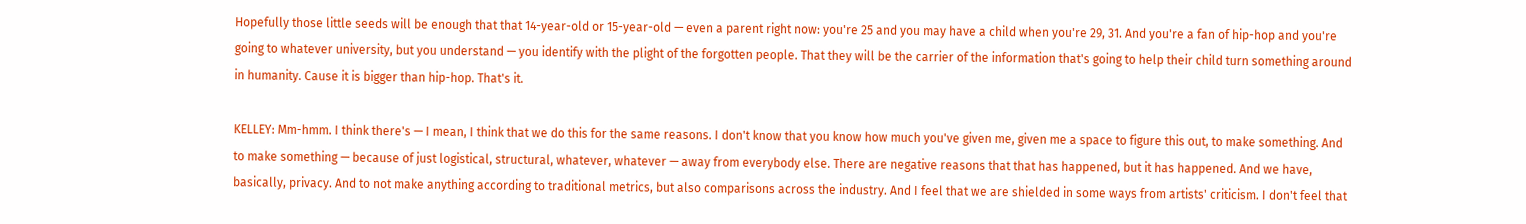Hopefully those little seeds will be enough that that 14-year-old or 15-year-old — even a parent right now: you're 25 and you may have a child when you're 29, 31. And you're a fan of hip-hop and you're going to whatever university, but you understand — you identify with the plight of the forgotten people. That they will be the carrier of the information that's going to help their child turn something around in humanity. Cause it is bigger than hip-hop. That's it.

KELLEY: Mm-hmm. I think there's — I mean, I think that we do this for the same reasons. I don't know that you know how much you've given me, given me a space to figure this out, to make something. And to make something — because of just logistical, structural, whatever, whatever — away from everybody else. There are negative reasons that that has happened, but it has happened. And we have, basically, privacy. And to not make anything according to traditional metrics, but also comparisons across the industry. And I feel that we are shielded in some ways from artists' criticism. I don't feel that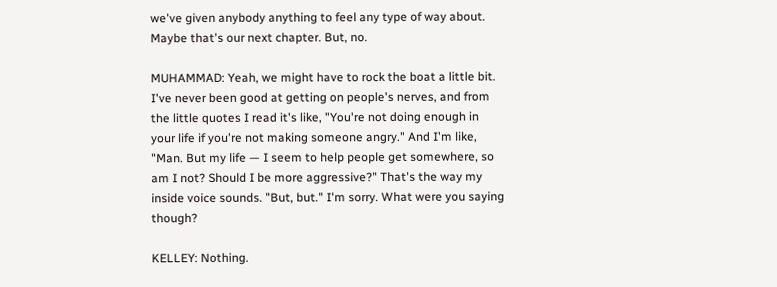we've given anybody anything to feel any type of way about. Maybe that's our next chapter. But, no.

MUHAMMAD: Yeah, we might have to rock the boat a little bit. I've never been good at getting on people's nerves, and from the little quotes I read it's like, "You're not doing enough in your life if you're not making someone angry." And I'm like, "Man. But my life — I seem to help people get somewhere, so am I not? Should I be more aggressive?" That's the way my inside voice sounds. "But, but." I'm sorry. What were you saying though?

KELLEY: Nothing.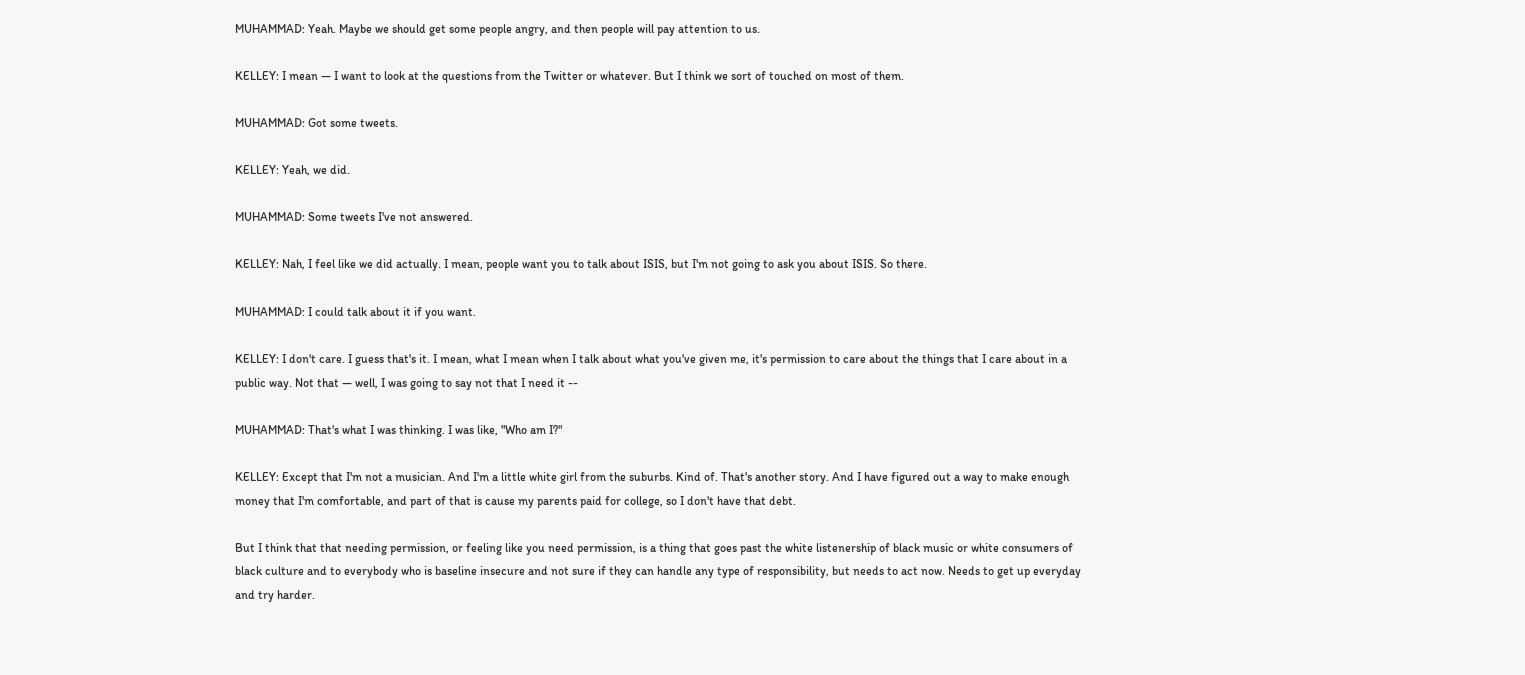MUHAMMAD: Yeah. Maybe we should get some people angry, and then people will pay attention to us.

KELLEY: I mean — I want to look at the questions from the Twitter or whatever. But I think we sort of touched on most of them.

MUHAMMAD: Got some tweets.

KELLEY: Yeah, we did.

MUHAMMAD: Some tweets I've not answered.

KELLEY: Nah, I feel like we did actually. I mean, people want you to talk about ISIS, but I'm not going to ask you about ISIS. So there.

MUHAMMAD: I could talk about it if you want.

KELLEY: I don't care. I guess that's it. I mean, what I mean when I talk about what you've given me, it's permission to care about the things that I care about in a public way. Not that — well, I was going to say not that I need it --

MUHAMMAD: That's what I was thinking. I was like, "Who am I?"

KELLEY: Except that I'm not a musician. And I'm a little white girl from the suburbs. Kind of. That's another story. And I have figured out a way to make enough money that I'm comfortable, and part of that is cause my parents paid for college, so I don't have that debt.

But I think that that needing permission, or feeling like you need permission, is a thing that goes past the white listenership of black music or white consumers of black culture and to everybody who is baseline insecure and not sure if they can handle any type of responsibility, but needs to act now. Needs to get up everyday and try harder.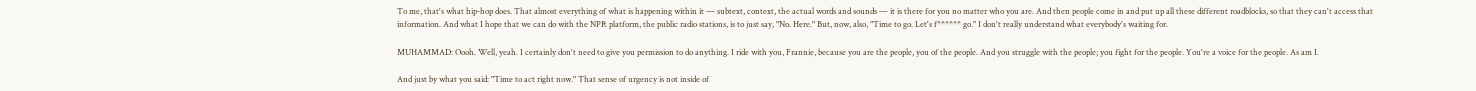To me, that's what hip-hop does. That almost everything of what is happening within it — subtext, context, the actual words and sounds — it is there for you no matter who you are. And then people come in and put up all these different roadblocks, so that they can't access that information. And what I hope that we can do with the NPR platform, the public radio stations, is to just say, "No. Here." But, now, also, "Time to go. Let's f****** go." I don't really understand what everybody's waiting for.

MUHAMMAD: Oooh. Well, yeah. I certainly don't need to give you permission to do anything. I ride with you, Frannie, because you are the people, you of the people. And you struggle with the people; you fight for the people. You're a voice for the people. As am I.

And just by what you said: "Time to act right now." That sense of urgency is not inside of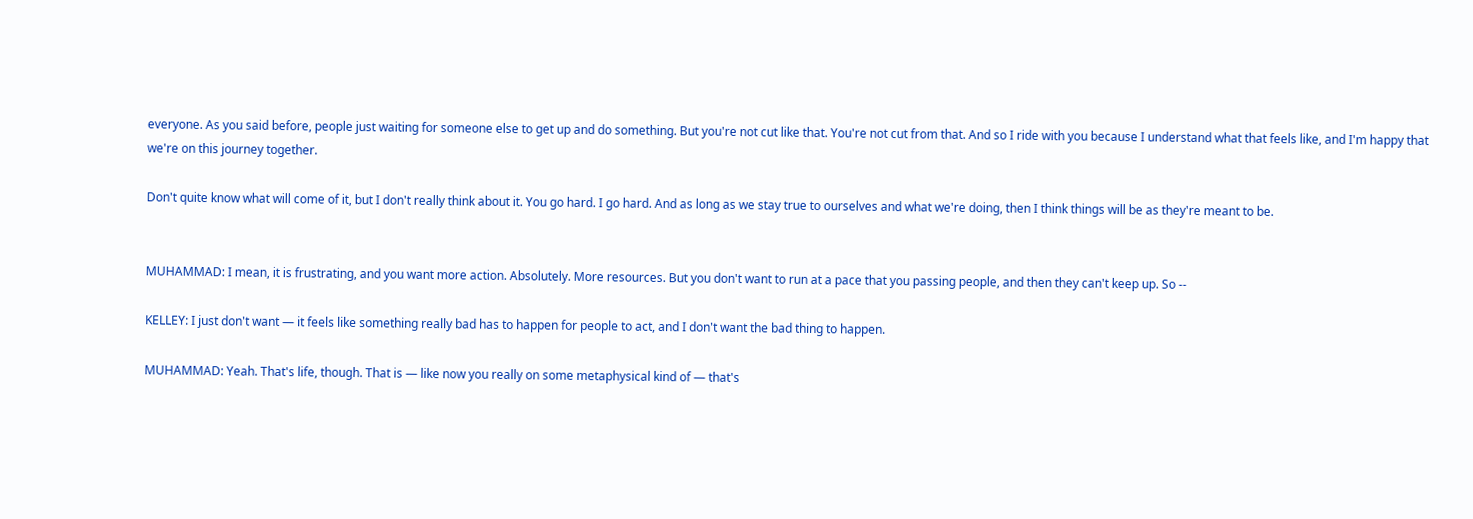everyone. As you said before, people just waiting for someone else to get up and do something. But you're not cut like that. You're not cut from that. And so I ride with you because I understand what that feels like, and I'm happy that we're on this journey together.

Don't quite know what will come of it, but I don't really think about it. You go hard. I go hard. And as long as we stay true to ourselves and what we're doing, then I think things will be as they're meant to be.


MUHAMMAD: I mean, it is frustrating, and you want more action. Absolutely. More resources. But you don't want to run at a pace that you passing people, and then they can't keep up. So --

KELLEY: I just don't want — it feels like something really bad has to happen for people to act, and I don't want the bad thing to happen.

MUHAMMAD: Yeah. That's life, though. That is — like now you really on some metaphysical kind of — that's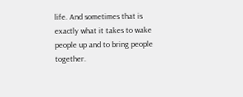life. And sometimes that is exactly what it takes to wake people up and to bring people together.